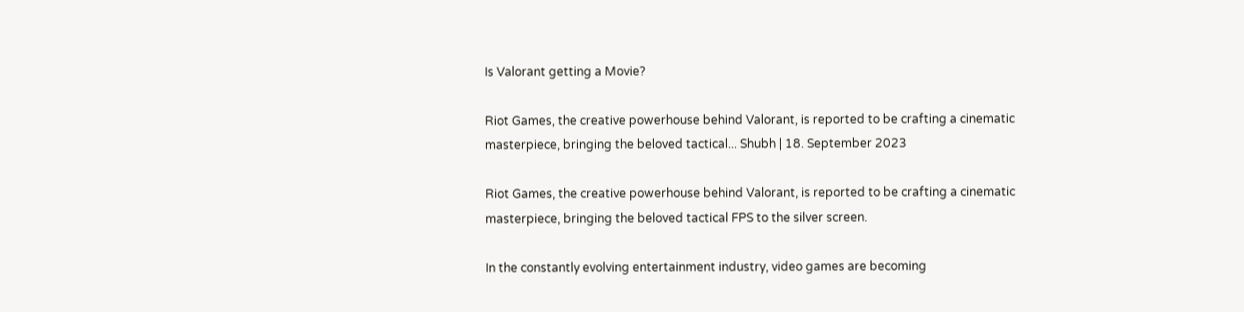Is Valorant getting a Movie?

Riot Games, the creative powerhouse behind Valorant, is reported to be crafting a cinematic masterpiece, bringing the beloved tactical... Shubh | 18. September 2023

Riot Games, the creative powerhouse behind Valorant, is reported to be crafting a cinematic masterpiece, bringing the beloved tactical FPS to the silver screen.

In the constantly evolving entertainment industry, video games are becoming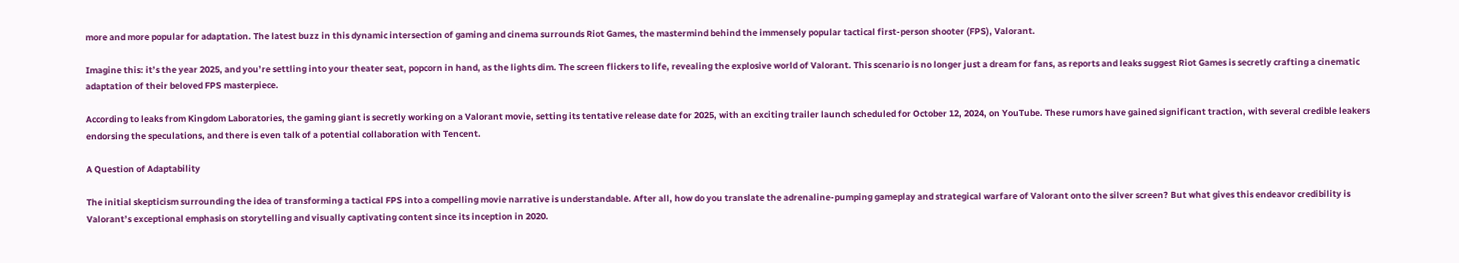more and more popular for adaptation. The latest buzz in this dynamic intersection of gaming and cinema surrounds Riot Games, the mastermind behind the immensely popular tactical first-person shooter (FPS), Valorant.

Imagine this: it’s the year 2025, and you’re settling into your theater seat, popcorn in hand, as the lights dim. The screen flickers to life, revealing the explosive world of Valorant. This scenario is no longer just a dream for fans, as reports and leaks suggest Riot Games is secretly crafting a cinematic adaptation of their beloved FPS masterpiece.

According to leaks from Kingdom Laboratories, the gaming giant is secretly working on a Valorant movie, setting its tentative release date for 2025, with an exciting trailer launch scheduled for October 12, 2024, on YouTube. These rumors have gained significant traction, with several credible leakers endorsing the speculations, and there is even talk of a potential collaboration with Tencent.

A Question of Adaptability

The initial skepticism surrounding the idea of transforming a tactical FPS into a compelling movie narrative is understandable. After all, how do you translate the adrenaline-pumping gameplay and strategical warfare of Valorant onto the silver screen? But what gives this endeavor credibility is Valorant’s exceptional emphasis on storytelling and visually captivating content since its inception in 2020.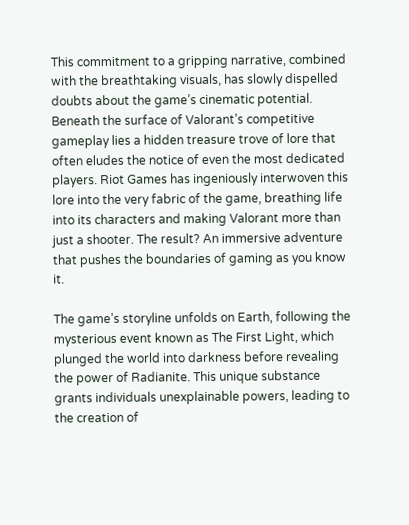This commitment to a gripping narrative, combined with the breathtaking visuals, has slowly dispelled doubts about the game’s cinematic potential. Beneath the surface of Valorant’s competitive gameplay lies a hidden treasure trove of lore that often eludes the notice of even the most dedicated players. Riot Games has ingeniously interwoven this lore into the very fabric of the game, breathing life into its characters and making Valorant more than just a shooter. The result? An immersive adventure that pushes the boundaries of gaming as you know it.

The game’s storyline unfolds on Earth, following the mysterious event known as The First Light, which plunged the world into darkness before revealing the power of Radianite. This unique substance grants individuals unexplainable powers, leading to the creation of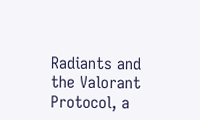Radiants and the Valorant Protocol, a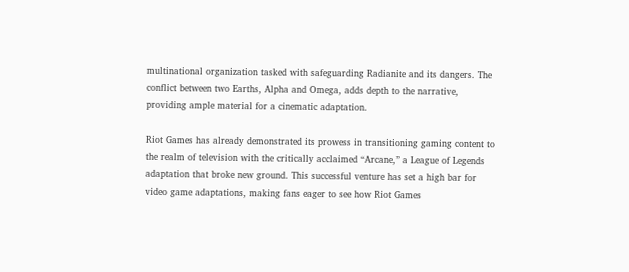multinational organization tasked with safeguarding Radianite and its dangers. The conflict between two Earths, Alpha and Omega, adds depth to the narrative, providing ample material for a cinematic adaptation.

Riot Games has already demonstrated its prowess in transitioning gaming content to the realm of television with the critically acclaimed “Arcane,” a League of Legends adaptation that broke new ground. This successful venture has set a high bar for video game adaptations, making fans eager to see how Riot Games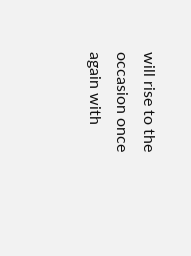will rise to the occasion once again with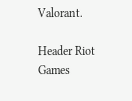Valorant.

Header Riot Games